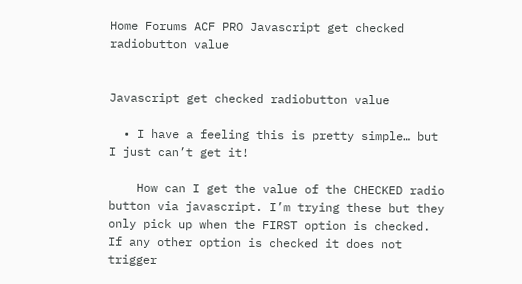Home Forums ACF PRO Javascript get checked radiobutton value


Javascript get checked radiobutton value

  • I have a feeling this is pretty simple… but I just can’t get it!

    How can I get the value of the CHECKED radio button via javascript. I’m trying these but they only pick up when the FIRST option is checked. If any other option is checked it does not trigger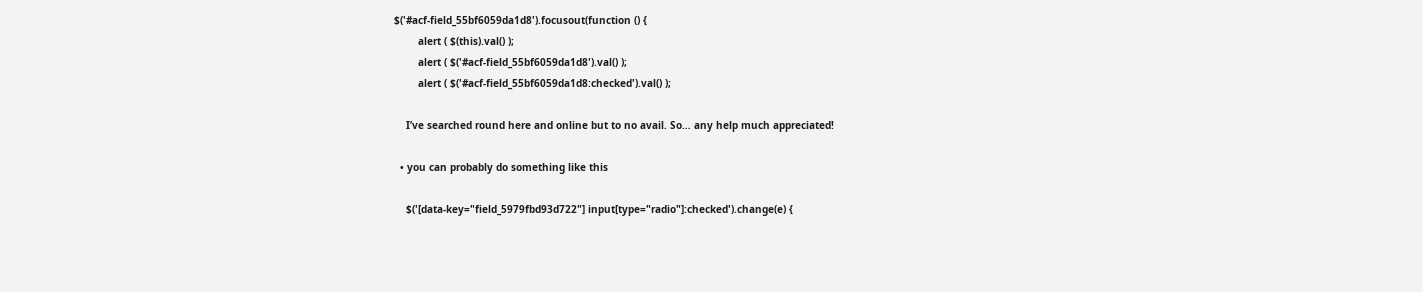$('#acf-field_55bf6059da1d8').focusout(function () {
        alert ( $(this).val() );
        alert ( $('#acf-field_55bf6059da1d8').val() );
        alert ( $('#acf-field_55bf6059da1d8:checked').val() );

    I’ve searched round here and online but to no avail. So… any help much appreciated!

  • you can probably do something like this

    $('[data-key="field_5979fbd93d722"] input[type="radio"]:checked').change(e) {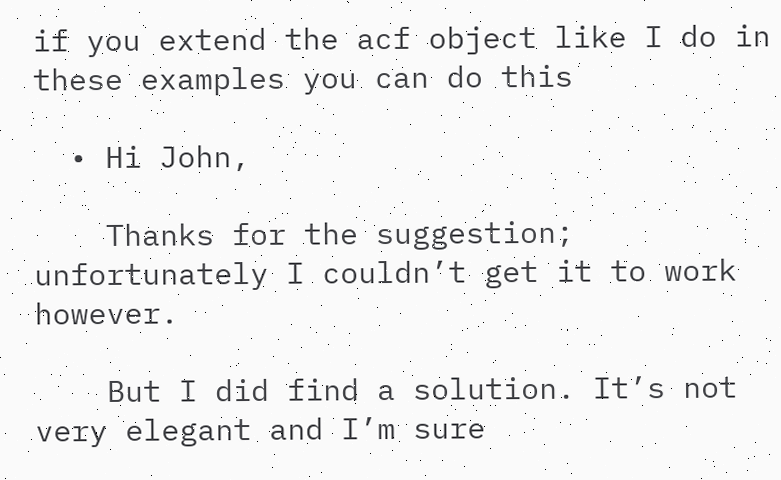if you extend the acf object like I do in these examples you can do this

  • Hi John,

    Thanks for the suggestion; unfortunately I couldn’t get it to work however.

    But I did find a solution. It’s not very elegant and I’m sure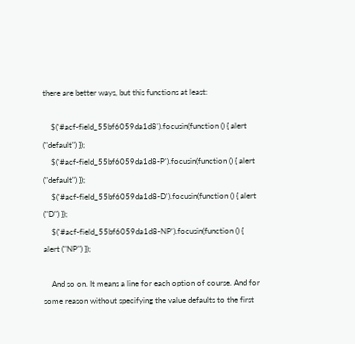there are better ways, but this functions at least:

    $('#acf-field_55bf6059da1d8').focusin(function () { alert ("default") });
    $('#acf-field_55bf6059da1d8-P').focusin(function () { alert ("default") });
    $('#acf-field_55bf6059da1d8-D').focusin(function () { alert ("D") });
    $('#acf-field_55bf6059da1d8-NP').focusin(function () { alert ("NP") });

    And so on. It means a line for each option of course. And for some reason without specifying the value defaults to the first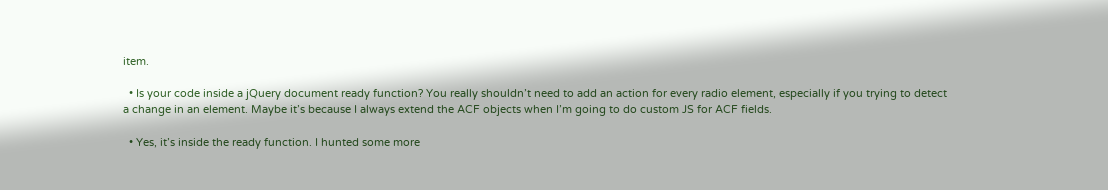item.

  • Is your code inside a jQuery document ready function? You really shouldn’t need to add an action for every radio element, especially if you trying to detect a change in an element. Maybe it’s because I always extend the ACF objects when I’m going to do custom JS for ACF fields.

  • Yes, it’s inside the ready function. I hunted some more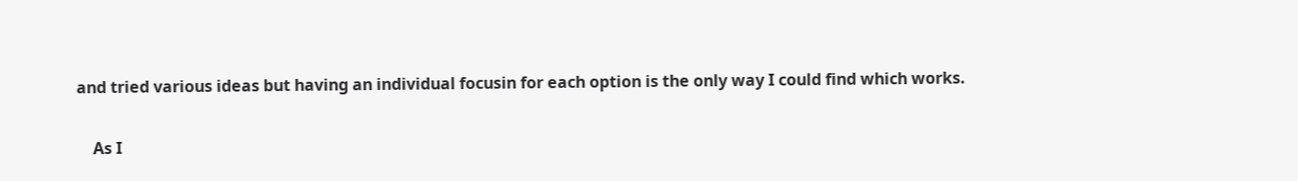and tried various ideas but having an individual focusin for each option is the only way I could find which works.

    As I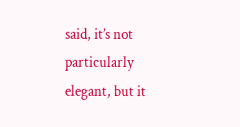said, it’s not particularly elegant, but it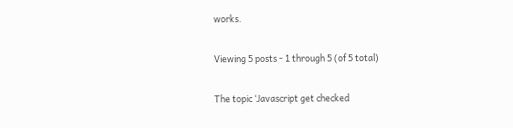works.

Viewing 5 posts - 1 through 5 (of 5 total)

The topic ‘Javascript get checked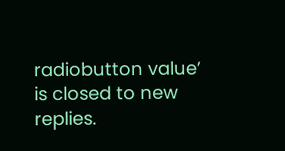radiobutton value’ is closed to new replies.